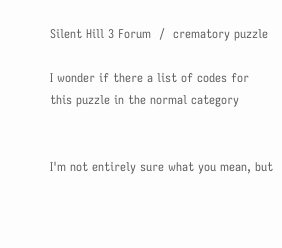Silent Hill 3 Forum  /  crematory puzzle

I wonder if there a list of codes for this puzzle in the normal category


I'm not entirely sure what you mean, but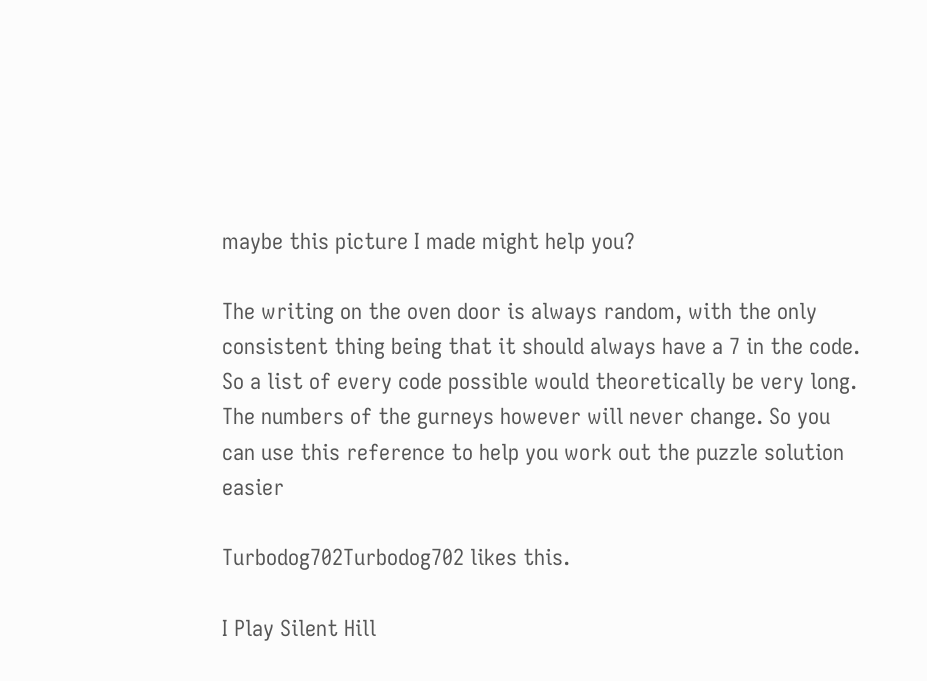maybe this picture I made might help you?

The writing on the oven door is always random, with the only consistent thing being that it should always have a 7 in the code. So a list of every code possible would theoretically be very long. The numbers of the gurneys however will never change. So you can use this reference to help you work out the puzzle solution easier

Turbodog702Turbodog702 likes this.

I Play Silent Hill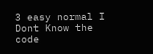3 easy normal I Dont Know the code